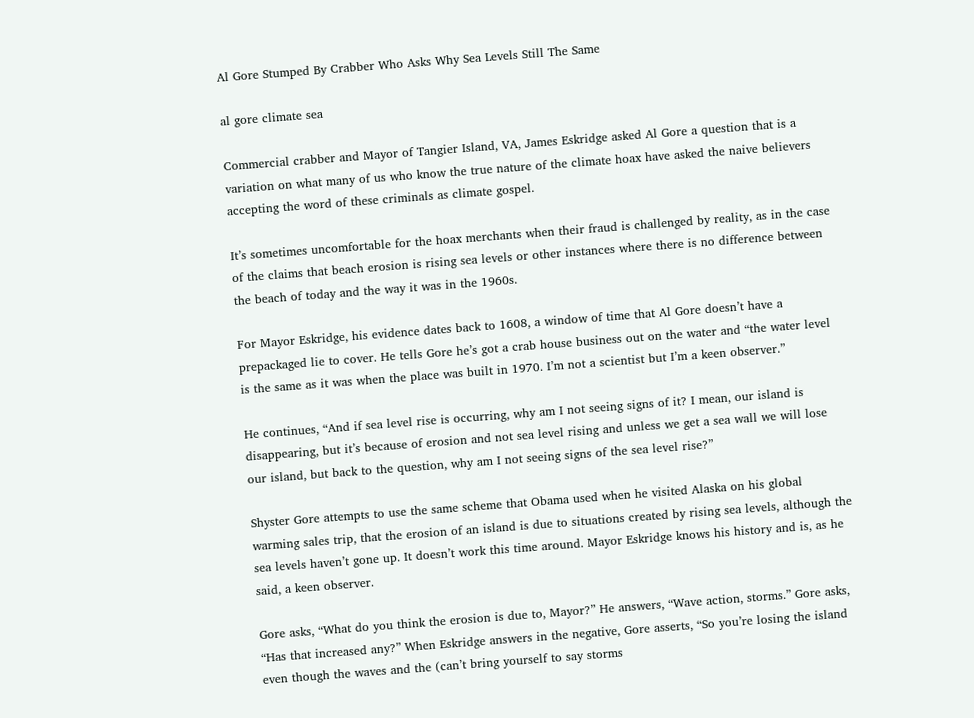Al Gore Stumped By Crabber Who Asks Why Sea Levels Still The Same

al gore climate sea

Commercial crabber and Mayor of Tangier Island, VA, James Eskridge asked Al Gore a question that is a variation on what many of us who know the true nature of the climate hoax have asked the naive believers accepting the word of these criminals as climate gospel.

It’s sometimes uncomfortable for the hoax merchants when their fraud is challenged by reality, as in the case of the claims that beach erosion is rising sea levels or other instances where there is no difference between the beach of today and the way it was in the 1960s.

For Mayor Eskridge, his evidence dates back to 1608, a window of time that Al Gore doesn’t have a prepackaged lie to cover. He tells Gore he’s got a crab house business out on the water and “the water level is the same as it was when the place was built in 1970. I’m not a scientist but I’m a keen observer.”

He continues, “And if sea level rise is occurring, why am I not seeing signs of it? I mean, our island is disappearing, but it’s because of erosion and not sea level rising and unless we get a sea wall we will lose our island, but back to the question, why am I not seeing signs of the sea level rise?”

Shyster Gore attempts to use the same scheme that Obama used when he visited Alaska on his global warming sales trip, that the erosion of an island is due to situations created by rising sea levels, although the sea levels haven’t gone up. It doesn’t work this time around. Mayor Eskridge knows his history and is, as he said, a keen observer.

Gore asks, “What do you think the erosion is due to, Mayor?” He answers, “Wave action, storms.” Gore asks, “Has that increased any?” When Eskridge answers in the negative, Gore asserts, “So you’re losing the island even though the waves and the (can’t bring yourself to say storms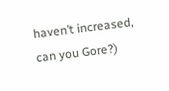haven’t increased, can you Gore?)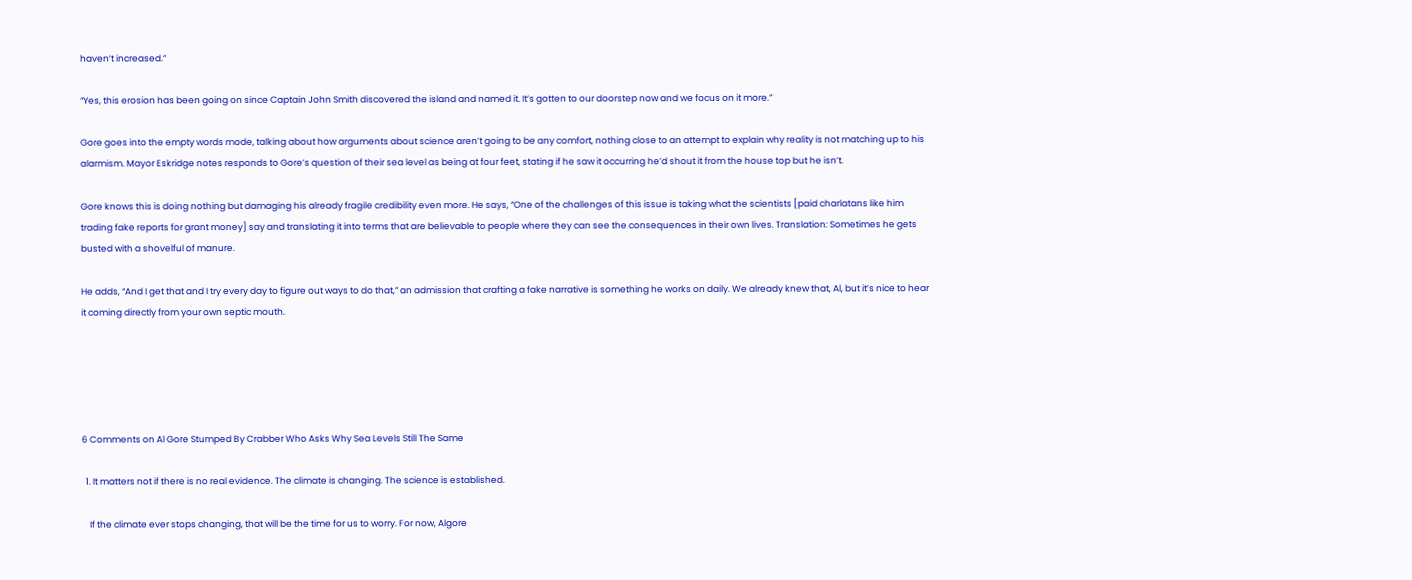haven’t increased.”

“Yes, this erosion has been going on since Captain John Smith discovered the island and named it. It’s gotten to our doorstep now and we focus on it more.”

Gore goes into the empty words mode, talking about how arguments about science aren’t going to be any comfort, nothing close to an attempt to explain why reality is not matching up to his alarmism. Mayor Eskridge notes responds to Gore’s question of their sea level as being at four feet, stating if he saw it occurring he’d shout it from the house top but he isn’t.

Gore knows this is doing nothing but damaging his already fragile credibility even more. He says, “One of the challenges of this issue is taking what the scientists [paid charlatans like him trading fake reports for grant money] say and translating it into terms that are believable to people where they can see the consequences in their own lives. Translation: Sometimes he gets busted with a shovelful of manure.

He adds, “And I get that and I try every day to figure out ways to do that,” an admission that crafting a fake narrative is something he works on daily. We already knew that, Al, but it’s nice to hear it coming directly from your own septic mouth.





6 Comments on Al Gore Stumped By Crabber Who Asks Why Sea Levels Still The Same

  1. It matters not if there is no real evidence. The climate is changing. The science is established.

    If the climate ever stops changing, that will be the time for us to worry. For now, Algore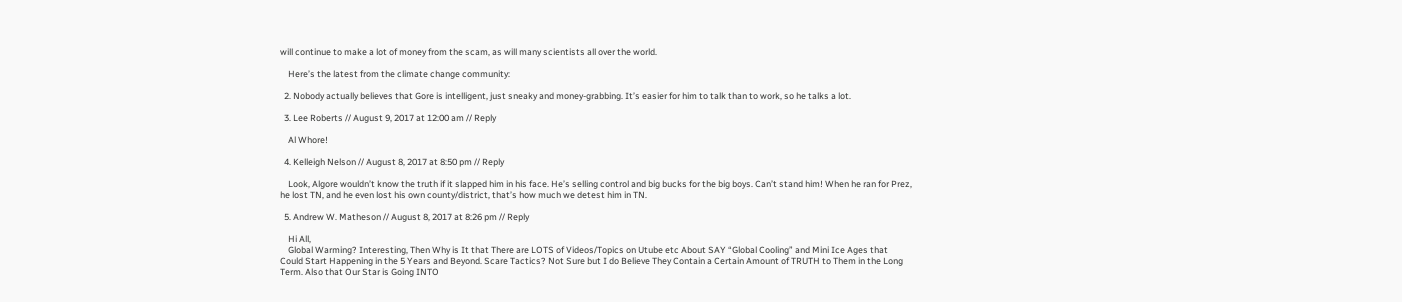will continue to make a lot of money from the scam, as will many scientists all over the world.

    Here’s the latest from the climate change community:

  2. Nobody actually believes that Gore is intelligent, just sneaky and money-grabbing. It’s easier for him to talk than to work, so he talks a lot.

  3. Lee Roberts // August 9, 2017 at 12:00 am // Reply

    Al Whore!

  4. Kelleigh Nelson // August 8, 2017 at 8:50 pm // Reply

    Look, Algore wouldn’t know the truth if it slapped him in his face. He’s selling control and big bucks for the big boys. Can’t stand him! When he ran for Prez, he lost TN, and he even lost his own county/district, that’s how much we detest him in TN.

  5. Andrew W. Matheson // August 8, 2017 at 8:26 pm // Reply

    Hi All,
    Global Warming? Interesting, Then Why is It that There are LOTS of Videos/Topics on Utube etc About SAY “Global Cooling” and Mini Ice Ages that Could Start Happening in the 5 Years and Beyond. Scare Tactics? Not Sure but I do Believe They Contain a Certain Amount of TRUTH to Them in the Long Term. Also that Our Star is Going INTO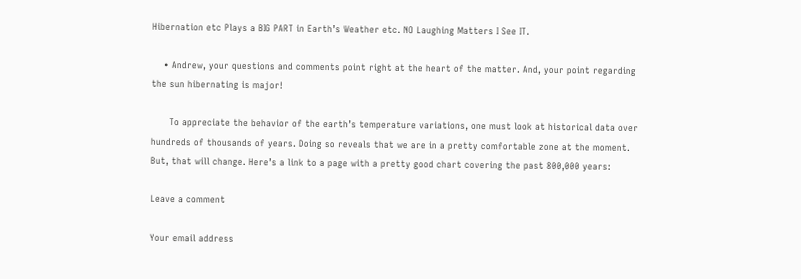Hibernation etc Plays a BIG PART in Earth’s Weather etc. NO Laughing Matters I See IT.

    • Andrew, your questions and comments point right at the heart of the matter. And, your point regarding the sun hibernating is major!

      To appreciate the behavior of the earth’s temperature variations, one must look at historical data over hundreds of thousands of years. Doing so reveals that we are in a pretty comfortable zone at the moment. But, that will change. Here’s a link to a page with a pretty good chart covering the past 800,000 years:

Leave a comment

Your email address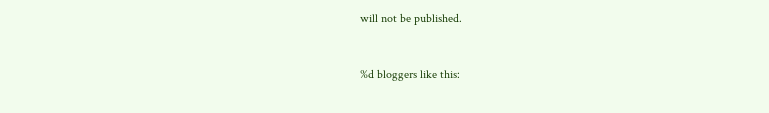will not be published.


%d bloggers like this: